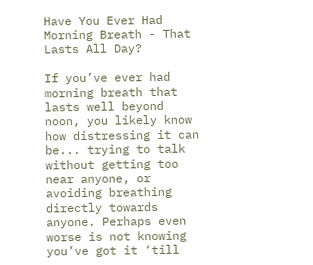Have You Ever Had Morning Breath - That Lasts All Day?

If you’ve ever had morning breath that lasts well beyond noon, you likely know how distressing it can be... trying to talk without getting too near anyone, or avoiding breathing directly towards anyone. Perhaps even worse is not knowing you’ve got it ‘till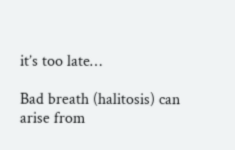it’s too late…

Bad breath (halitosis) can arise from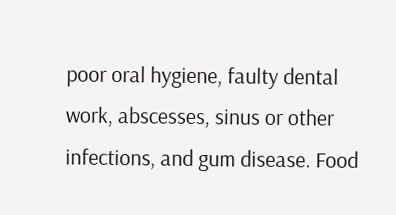poor oral hygiene, faulty dental work, abscesses, sinus or other infections, and gum disease. Food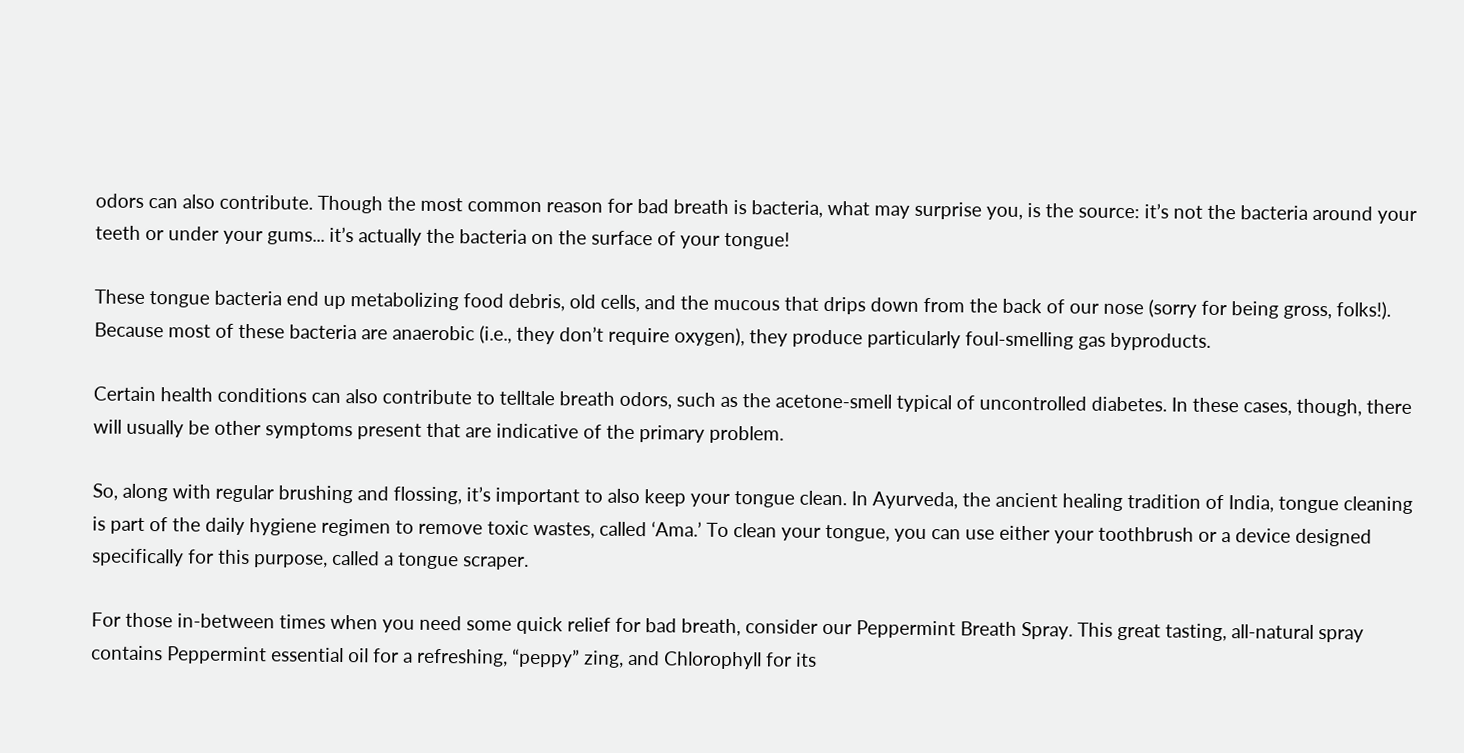odors can also contribute. Though the most common reason for bad breath is bacteria, what may surprise you, is the source: it’s not the bacteria around your teeth or under your gums... it’s actually the bacteria on the surface of your tongue!

These tongue bacteria end up metabolizing food debris, old cells, and the mucous that drips down from the back of our nose (sorry for being gross, folks!). Because most of these bacteria are anaerobic (i.e., they don’t require oxygen), they produce particularly foul-smelling gas byproducts.

Certain health conditions can also contribute to telltale breath odors, such as the acetone-smell typical of uncontrolled diabetes. In these cases, though, there will usually be other symptoms present that are indicative of the primary problem.

So, along with regular brushing and flossing, it’s important to also keep your tongue clean. In Ayurveda, the ancient healing tradition of India, tongue cleaning is part of the daily hygiene regimen to remove toxic wastes, called ‘Ama.’ To clean your tongue, you can use either your toothbrush or a device designed specifically for this purpose, called a tongue scraper.

For those in-between times when you need some quick relief for bad breath, consider our Peppermint Breath Spray. This great tasting, all-natural spray contains Peppermint essential oil for a refreshing, “peppy” zing, and Chlorophyll for its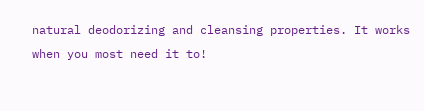natural deodorizing and cleansing properties. It works when you most need it to!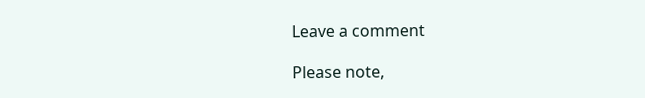Leave a comment

Please note,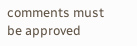comments must be approved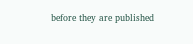before they are published